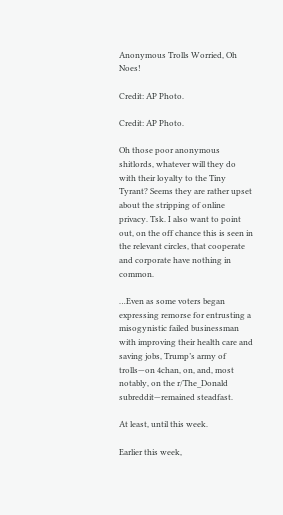Anonymous Trolls Worried, Oh Noes!

Credit: AP Photo.

Credit: AP Photo.

Oh those poor anonymous shitlords, whatever will they do with their loyalty to the Tiny Tyrant? Seems they are rather upset about the stripping of online privacy. Tsk. I also want to point out, on the off chance this is seen in the relevant circles, that cooperate and corporate have nothing in common.

…Even as some voters began expressing remorse for entrusting a misogynistic failed businessman with improving their health care and saving jobs, Trump’s army of trolls—on 4chan, on, and, most notably, on the r/The_Donald subreddit—remained steadfast.

At least, until this week.

Earlier this week,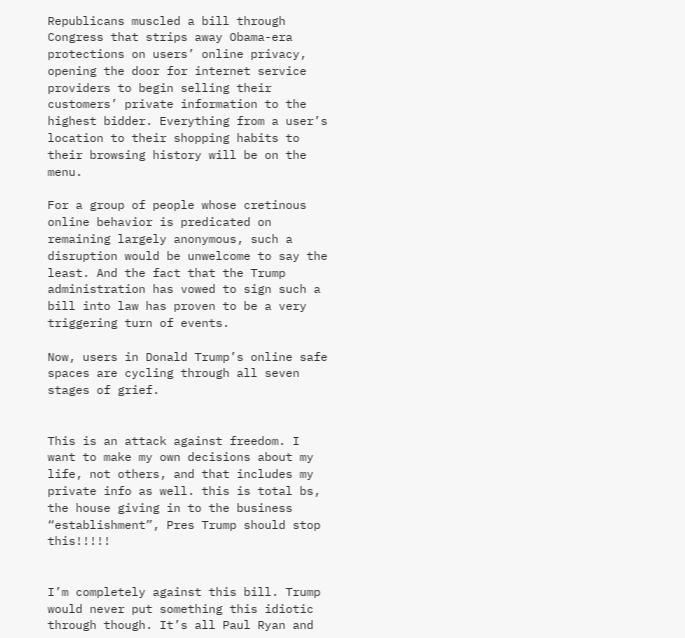Republicans muscled a bill through Congress that strips away Obama-era protections on users’ online privacy, opening the door for internet service providers to begin selling their customers’ private information to the highest bidder. Everything from a user’s location to their shopping habits to their browsing history will be on the menu.

For a group of people whose cretinous online behavior is predicated on remaining largely anonymous, such a disruption would be unwelcome to say the least. And the fact that the Trump administration has vowed to sign such a bill into law has proven to be a very triggering turn of events.

Now, users in Donald Trump’s online safe spaces are cycling through all seven stages of grief.


This is an attack against freedom. I want to make my own decisions about my life, not others, and that includes my private info as well. this is total bs, the house giving in to the business “establishment”, Pres Trump should stop this!!!!!


I’m completely against this bill. Trump would never put something this idiotic through though. It’s all Paul Ryan and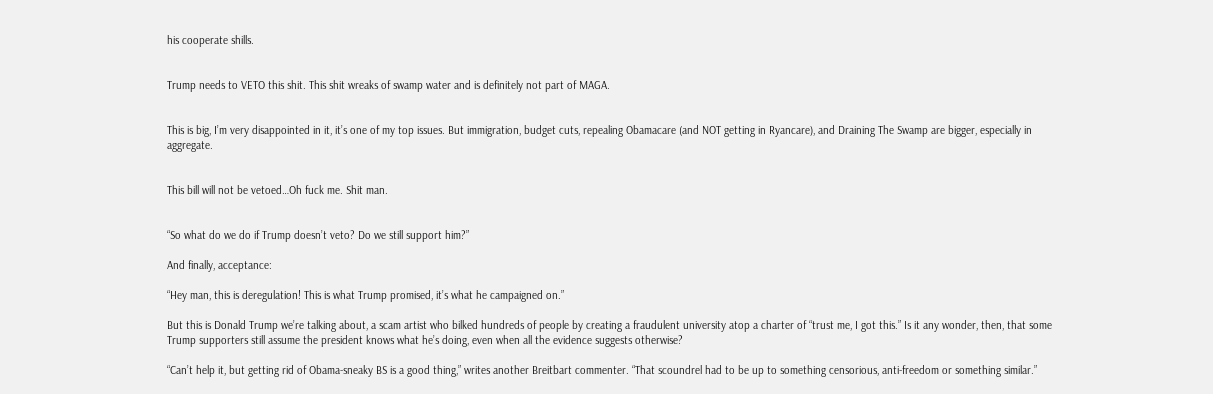his cooperate shills.


Trump needs to VETO this shit. This shit wreaks of swamp water and is definitely not part of MAGA.


This is big, I’m very disappointed in it, it’s one of my top issues. But immigration, budget cuts, repealing Obamacare (and NOT getting in Ryancare), and Draining The Swamp are bigger, especially in aggregate.


This bill will not be vetoed…Oh fuck me. Shit man.


“So what do we do if Trump doesn’t veto? Do we still support him?”

And finally, acceptance:

“Hey man, this is deregulation! This is what Trump promised, it’s what he campaigned on.”

But this is Donald Trump we’re talking about, a scam artist who bilked hundreds of people by creating a fraudulent university atop a charter of “trust me, I got this.” Is it any wonder, then, that some Trump supporters still assume the president knows what he’s doing, even when all the evidence suggests otherwise?

“Can’t help it, but getting rid of Obama-sneaky BS is a good thing,” writes another Breitbart commenter. “That scoundrel had to be up to something censorious, anti-freedom or something similar.”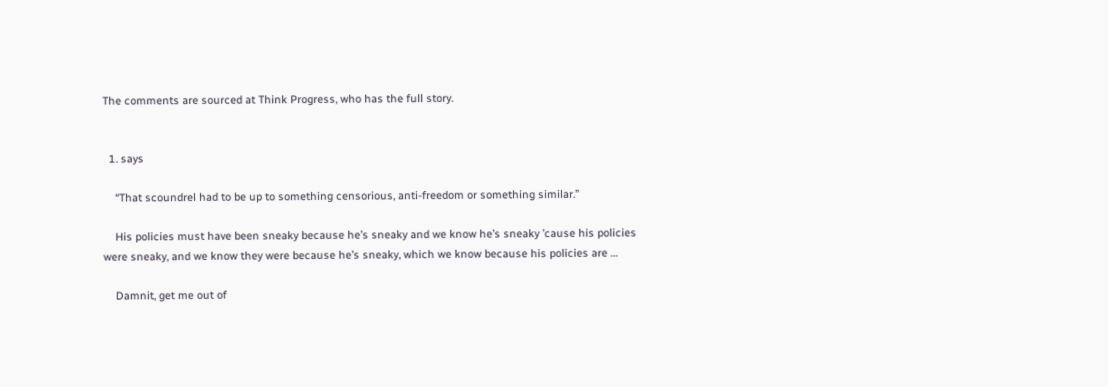The comments are sourced at Think Progress, who has the full story.


  1. says

    “That scoundrel had to be up to something censorious, anti-freedom or something similar.”

    His policies must have been sneaky because he’s sneaky and we know he’s sneaky ’cause his policies were sneaky, and we know they were because he’s sneaky, which we know because his policies are …

    Damnit, get me out of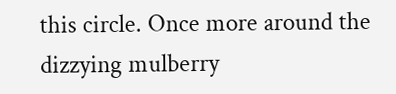this circle. Once more around the dizzying mulberry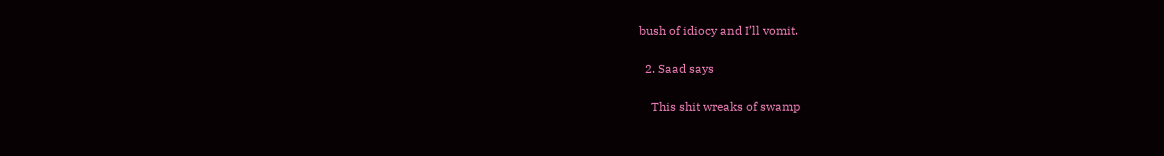bush of idiocy and I’ll vomit.

  2. Saad says

    This shit wreaks of swamp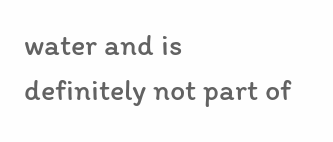water and is definitely not part of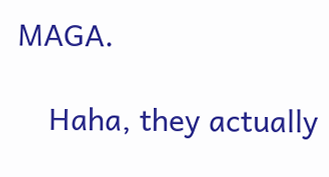MAGA.

    Haha, they actually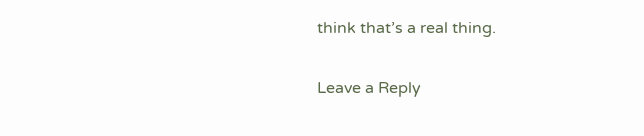think that’s a real thing.

Leave a Reply